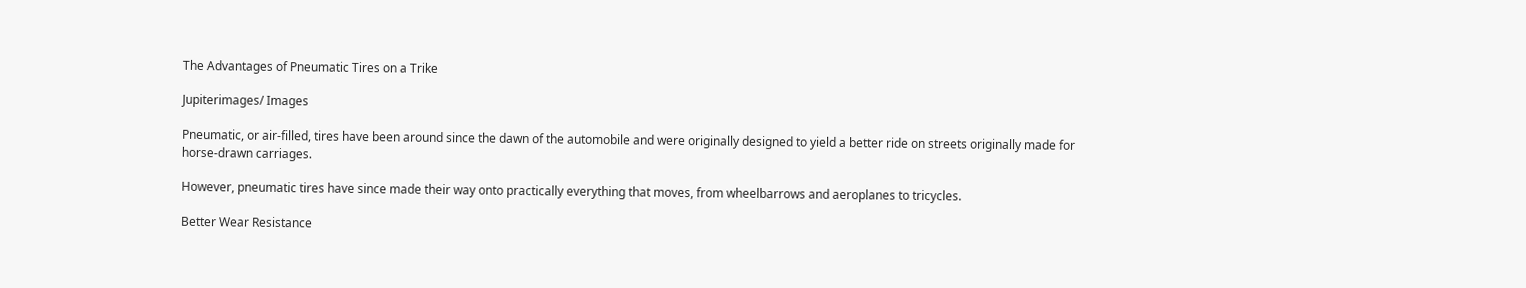The Advantages of Pneumatic Tires on a Trike

Jupiterimages/ Images

Pneumatic, or air-filled, tires have been around since the dawn of the automobile and were originally designed to yield a better ride on streets originally made for horse-drawn carriages.

However, pneumatic tires have since made their way onto practically everything that moves, from wheelbarrows and aeroplanes to tricycles.

Better Wear Resistance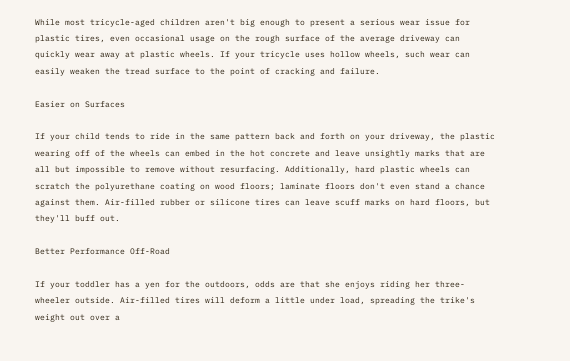While most tricycle-aged children aren't big enough to present a serious wear issue for plastic tires, even occasional usage on the rough surface of the average driveway can quickly wear away at plastic wheels. If your tricycle uses hollow wheels, such wear can easily weaken the tread surface to the point of cracking and failure.

Easier on Surfaces

If your child tends to ride in the same pattern back and forth on your driveway, the plastic wearing off of the wheels can embed in the hot concrete and leave unsightly marks that are all but impossible to remove without resurfacing. Additionally, hard plastic wheels can scratch the polyurethane coating on wood floors; laminate floors don't even stand a chance against them. Air-filled rubber or silicone tires can leave scuff marks on hard floors, but they'll buff out.

Better Performance Off-Road

If your toddler has a yen for the outdoors, odds are that she enjoys riding her three-wheeler outside. Air-filled tires will deform a little under load, spreading the trike's weight out over a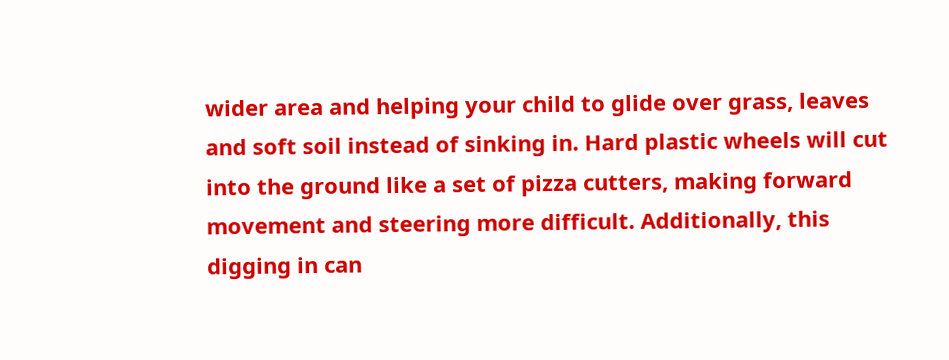wider area and helping your child to glide over grass, leaves and soft soil instead of sinking in. Hard plastic wheels will cut into the ground like a set of pizza cutters, making forward movement and steering more difficult. Additionally, this digging in can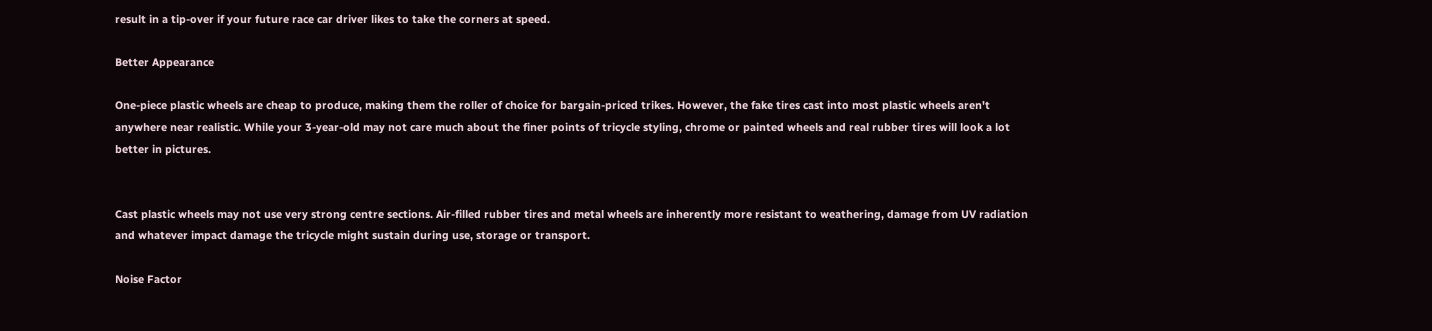result in a tip-over if your future race car driver likes to take the corners at speed.

Better Appearance

One-piece plastic wheels are cheap to produce, making them the roller of choice for bargain-priced trikes. However, the fake tires cast into most plastic wheels aren't anywhere near realistic. While your 3-year-old may not care much about the finer points of tricycle styling, chrome or painted wheels and real rubber tires will look a lot better in pictures.


Cast plastic wheels may not use very strong centre sections. Air-filled rubber tires and metal wheels are inherently more resistant to weathering, damage from UV radiation and whatever impact damage the tricycle might sustain during use, storage or transport.

Noise Factor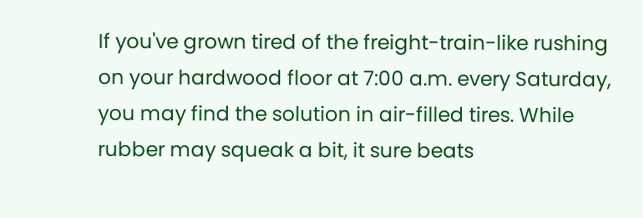If you've grown tired of the freight-train-like rushing on your hardwood floor at 7:00 a.m. every Saturday, you may find the solution in air-filled tires. While rubber may squeak a bit, it sure beats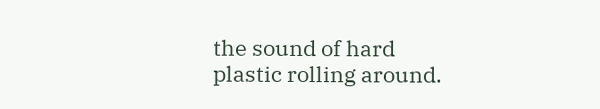the sound of hard plastic rolling around.